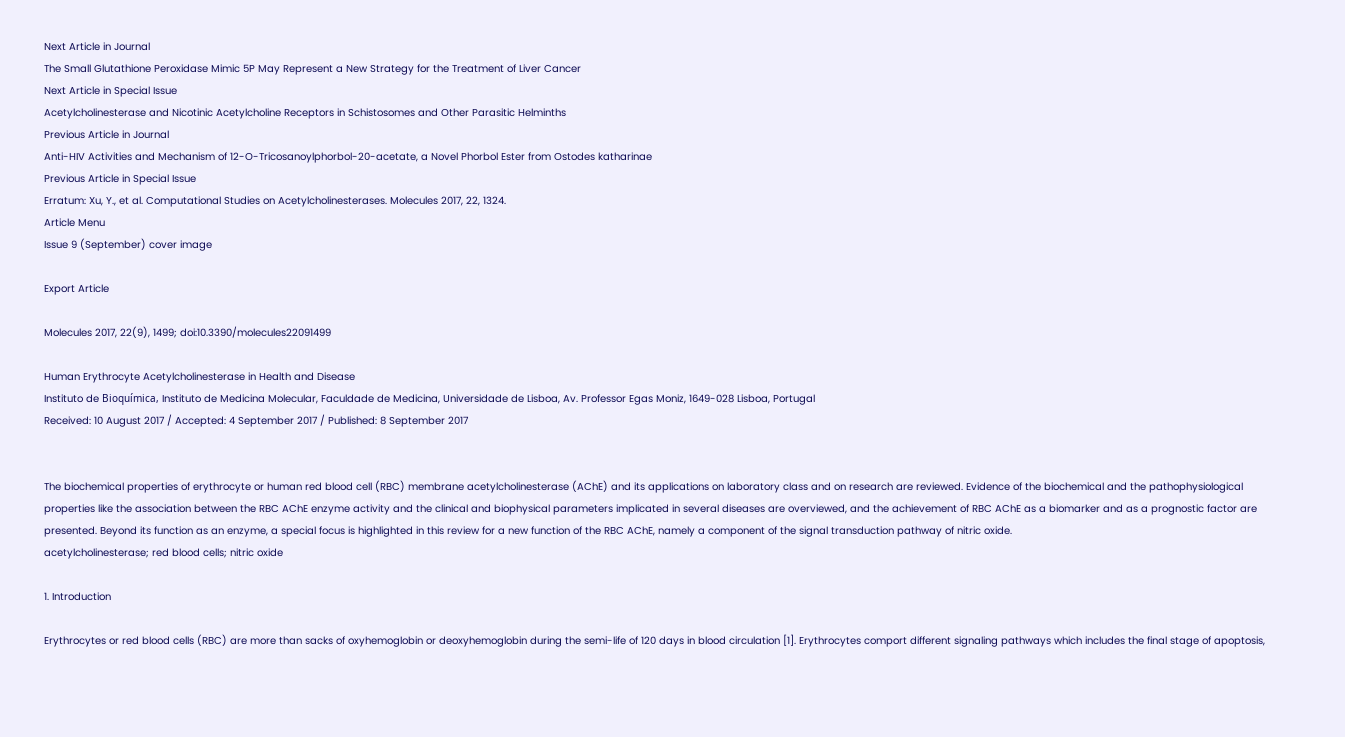Next Article in Journal
The Small Glutathione Peroxidase Mimic 5P May Represent a New Strategy for the Treatment of Liver Cancer
Next Article in Special Issue
Acetylcholinesterase and Nicotinic Acetylcholine Receptors in Schistosomes and Other Parasitic Helminths
Previous Article in Journal
Anti-HIV Activities and Mechanism of 12-O-Tricosanoylphorbol-20-acetate, a Novel Phorbol Ester from Ostodes katharinae
Previous Article in Special Issue
Erratum: Xu, Y., et al. Computational Studies on Acetylcholinesterases. Molecules 2017, 22, 1324.
Article Menu
Issue 9 (September) cover image

Export Article

Molecules 2017, 22(9), 1499; doi:10.3390/molecules22091499

Human Erythrocyte Acetylcholinesterase in Health and Disease
Instituto de Bioquímica, Instituto de Medicina Molecular, Faculdade de Medicina, Universidade de Lisboa, Av. Professor Egas Moniz, 1649-028 Lisboa, Portugal
Received: 10 August 2017 / Accepted: 4 September 2017 / Published: 8 September 2017


The biochemical properties of erythrocyte or human red blood cell (RBC) membrane acetylcholinesterase (AChE) and its applications on laboratory class and on research are reviewed. Evidence of the biochemical and the pathophysiological properties like the association between the RBC AChE enzyme activity and the clinical and biophysical parameters implicated in several diseases are overviewed, and the achievement of RBC AChE as a biomarker and as a prognostic factor are presented. Beyond its function as an enzyme, a special focus is highlighted in this review for a new function of the RBC AChE, namely a component of the signal transduction pathway of nitric oxide.
acetylcholinesterase; red blood cells; nitric oxide

1. Introduction

Erythrocytes or red blood cells (RBC) are more than sacks of oxyhemoglobin or deoxyhemoglobin during the semi-life of 120 days in blood circulation [1]. Erythrocytes comport different signaling pathways which includes the final stage of apoptosis,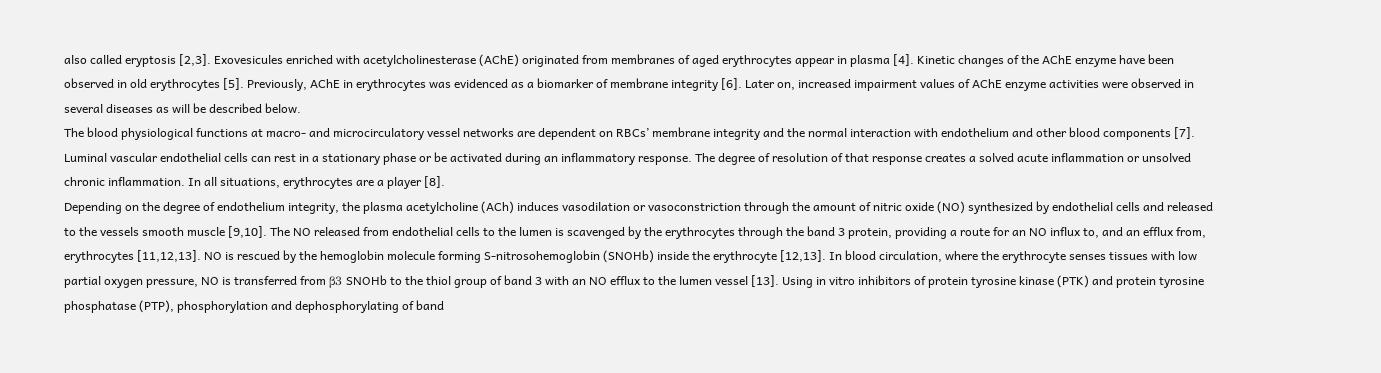also called eryptosis [2,3]. Exovesicules enriched with acetylcholinesterase (AChE) originated from membranes of aged erythrocytes appear in plasma [4]. Kinetic changes of the AChE enzyme have been observed in old erythrocytes [5]. Previously, AChE in erythrocytes was evidenced as a biomarker of membrane integrity [6]. Later on, increased impairment values of AChE enzyme activities were observed in several diseases as will be described below.
The blood physiological functions at macro- and microcirculatory vessel networks are dependent on RBCs’ membrane integrity and the normal interaction with endothelium and other blood components [7]. Luminal vascular endothelial cells can rest in a stationary phase or be activated during an inflammatory response. The degree of resolution of that response creates a solved acute inflammation or unsolved chronic inflammation. In all situations, erythrocytes are a player [8].
Depending on the degree of endothelium integrity, the plasma acetylcholine (ACh) induces vasodilation or vasoconstriction through the amount of nitric oxide (NO) synthesized by endothelial cells and released to the vessels smooth muscle [9,10]. The NO released from endothelial cells to the lumen is scavenged by the erythrocytes through the band 3 protein, providing a route for an NO influx to, and an efflux from, erythrocytes [11,12,13]. NO is rescued by the hemoglobin molecule forming S-nitrosohemoglobin (SNOHb) inside the erythrocyte [12,13]. In blood circulation, where the erythrocyte senses tissues with low partial oxygen pressure, NO is transferred from β3 SNOHb to the thiol group of band 3 with an NO efflux to the lumen vessel [13]. Using in vitro inhibitors of protein tyrosine kinase (PTK) and protein tyrosine phosphatase (PTP), phosphorylation and dephosphorylating of band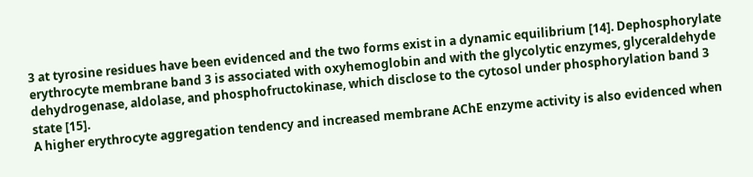3 at tyrosine residues have been evidenced and the two forms exist in a dynamic equilibrium [14]. Dephosphorylate erythrocyte membrane band 3 is associated with oxyhemoglobin and with the glycolytic enzymes, glyceraldehyde dehydrogenase, aldolase, and phosphofructokinase, which disclose to the cytosol under phosphorylation band 3 state [15].
A higher erythrocyte aggregation tendency and increased membrane AChE enzyme activity is also evidenced when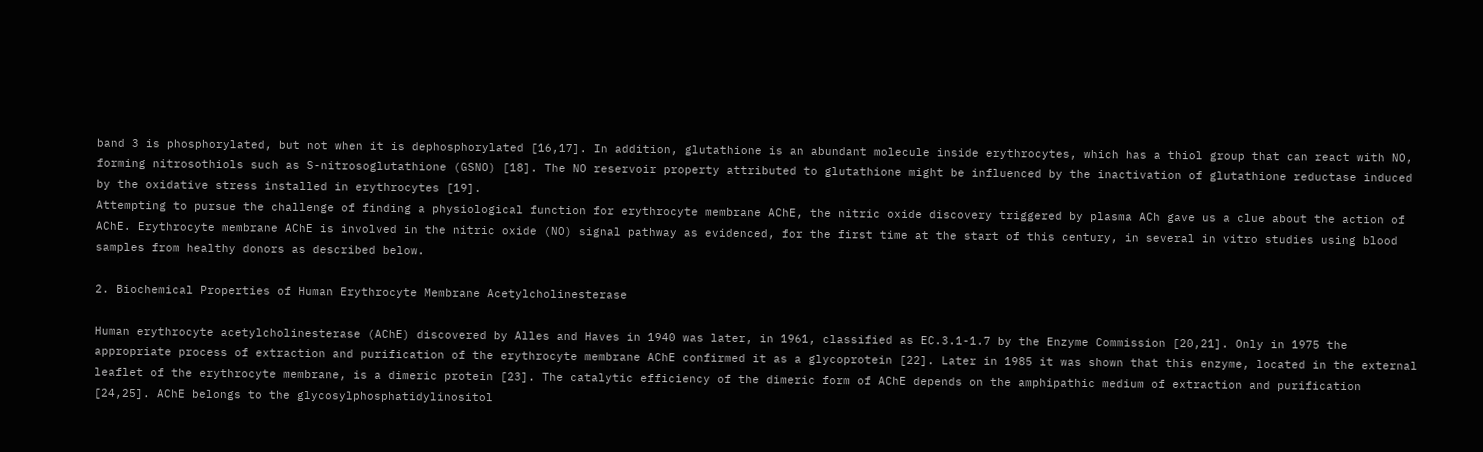band 3 is phosphorylated, but not when it is dephosphorylated [16,17]. In addition, glutathione is an abundant molecule inside erythrocytes, which has a thiol group that can react with NO, forming nitrosothiols such as S-nitrosoglutathione (GSNO) [18]. The NO reservoir property attributed to glutathione might be influenced by the inactivation of glutathione reductase induced by the oxidative stress installed in erythrocytes [19].
Attempting to pursue the challenge of finding a physiological function for erythrocyte membrane AChE, the nitric oxide discovery triggered by plasma ACh gave us a clue about the action of AChE. Erythrocyte membrane AChE is involved in the nitric oxide (NO) signal pathway as evidenced, for the first time at the start of this century, in several in vitro studies using blood samples from healthy donors as described below.

2. Biochemical Properties of Human Erythrocyte Membrane Acetylcholinesterase

Human erythrocyte acetylcholinesterase (AChE) discovered by Alles and Haves in 1940 was later, in 1961, classified as EC.3.1-1.7 by the Enzyme Commission [20,21]. Only in 1975 the appropriate process of extraction and purification of the erythrocyte membrane AChE confirmed it as a glycoprotein [22]. Later in 1985 it was shown that this enzyme, located in the external leaflet of the erythrocyte membrane, is a dimeric protein [23]. The catalytic efficiency of the dimeric form of AChE depends on the amphipathic medium of extraction and purification [24,25]. AChE belongs to the glycosylphosphatidylinositol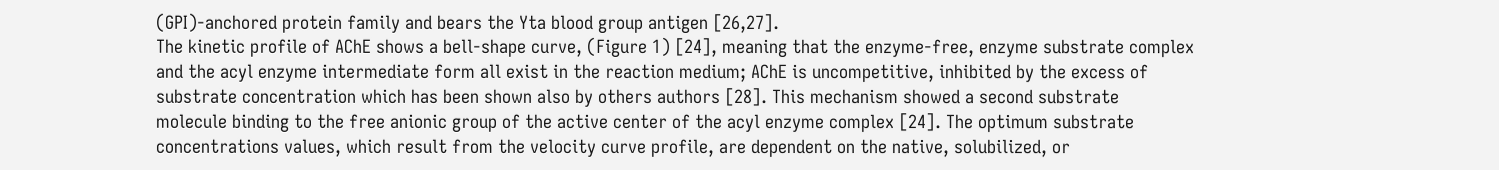(GPI)-anchored protein family and bears the Yta blood group antigen [26,27].
The kinetic profile of AChE shows a bell-shape curve, (Figure 1) [24], meaning that the enzyme-free, enzyme substrate complex and the acyl enzyme intermediate form all exist in the reaction medium; AChE is uncompetitive, inhibited by the excess of substrate concentration which has been shown also by others authors [28]. This mechanism showed a second substrate molecule binding to the free anionic group of the active center of the acyl enzyme complex [24]. The optimum substrate concentrations values, which result from the velocity curve profile, are dependent on the native, solubilized, or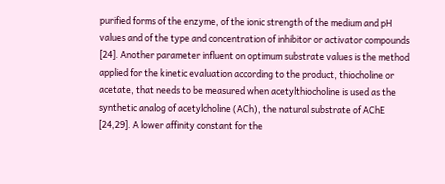purified forms of the enzyme, of the ionic strength of the medium and pH values and of the type and concentration of inhibitor or activator compounds [24]. Another parameter influent on optimum substrate values is the method applied for the kinetic evaluation according to the product, thiocholine or acetate, that needs to be measured when acetylthiocholine is used as the synthetic analog of acetylcholine (ACh), the natural substrate of AChE [24,29]. A lower affinity constant for the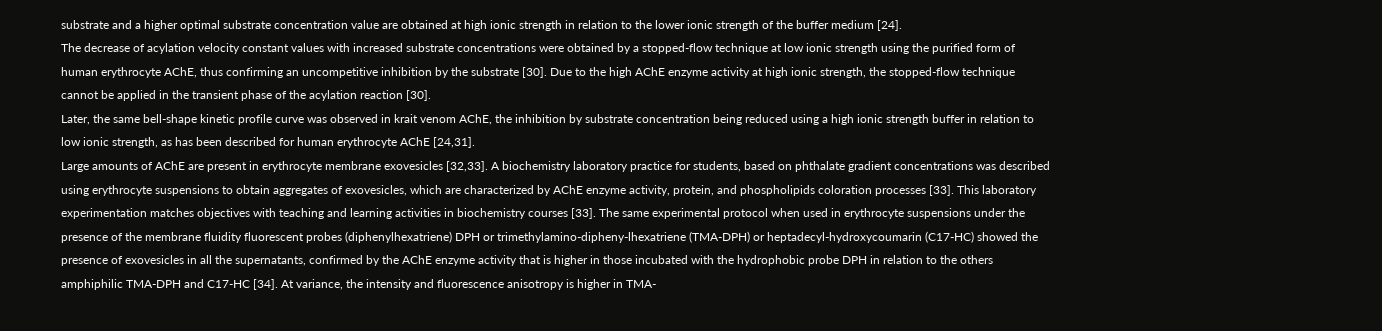substrate and a higher optimal substrate concentration value are obtained at high ionic strength in relation to the lower ionic strength of the buffer medium [24].
The decrease of acylation velocity constant values with increased substrate concentrations were obtained by a stopped-flow technique at low ionic strength using the purified form of human erythrocyte AChE, thus confirming an uncompetitive inhibition by the substrate [30]. Due to the high AChE enzyme activity at high ionic strength, the stopped-flow technique cannot be applied in the transient phase of the acylation reaction [30].
Later, the same bell-shape kinetic profile curve was observed in krait venom AChE, the inhibition by substrate concentration being reduced using a high ionic strength buffer in relation to low ionic strength, as has been described for human erythrocyte AChE [24,31].
Large amounts of AChE are present in erythrocyte membrane exovesicles [32,33]. A biochemistry laboratory practice for students, based on phthalate gradient concentrations was described using erythrocyte suspensions to obtain aggregates of exovesicles, which are characterized by AChE enzyme activity, protein, and phospholipids coloration processes [33]. This laboratory experimentation matches objectives with teaching and learning activities in biochemistry courses [33]. The same experimental protocol when used in erythrocyte suspensions under the presence of the membrane fluidity fluorescent probes (diphenylhexatriene) DPH or trimethylamino-dipheny-lhexatriene (TMA-DPH) or heptadecyl-hydroxycoumarin (C17-HC) showed the presence of exovesicles in all the supernatants, confirmed by the AChE enzyme activity that is higher in those incubated with the hydrophobic probe DPH in relation to the others amphiphilic TMA-DPH and C17-HC [34]. At variance, the intensity and fluorescence anisotropy is higher in TMA-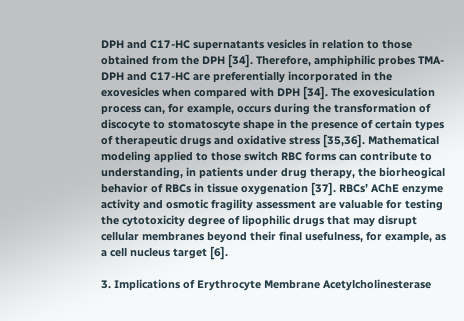DPH and C17-HC supernatants vesicles in relation to those obtained from the DPH [34]. Therefore, amphiphilic probes TMA-DPH and C17-HC are preferentially incorporated in the exovesicles when compared with DPH [34]. The exovesiculation process can, for example, occurs during the transformation of discocyte to stomatoscyte shape in the presence of certain types of therapeutic drugs and oxidative stress [35,36]. Mathematical modeling applied to those switch RBC forms can contribute to understanding, in patients under drug therapy, the biorheogical behavior of RBCs in tissue oxygenation [37]. RBCs’ AChE enzyme activity and osmotic fragility assessment are valuable for testing the cytotoxicity degree of lipophilic drugs that may disrupt cellular membranes beyond their final usefulness, for example, as a cell nucleus target [6].

3. Implications of Erythrocyte Membrane Acetylcholinesterase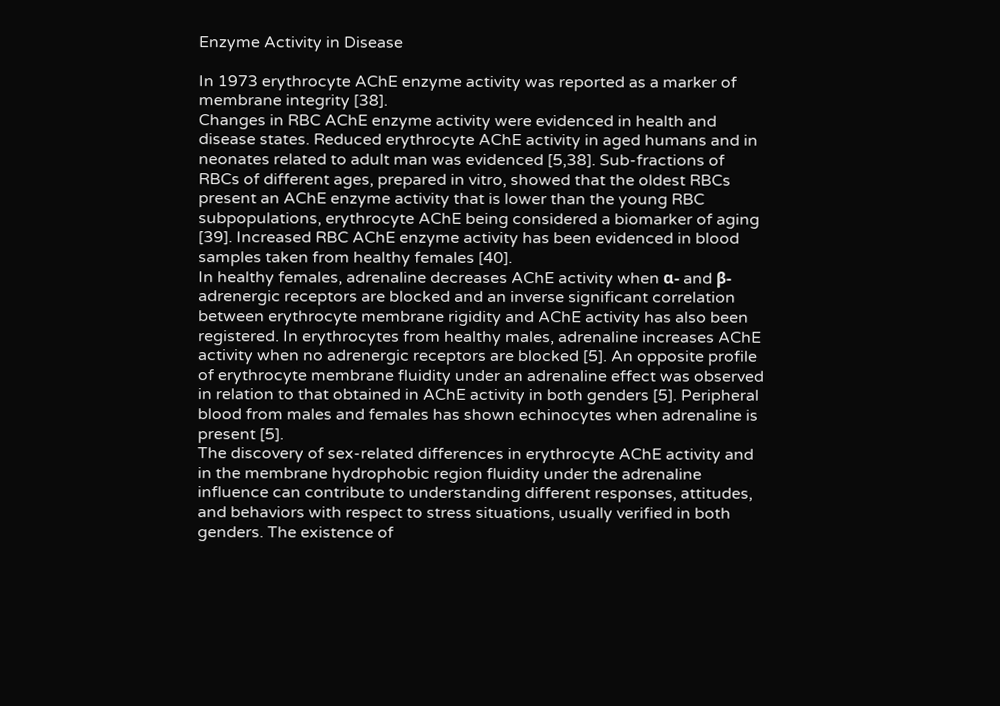Enzyme Activity in Disease

In 1973 erythrocyte AChE enzyme activity was reported as a marker of membrane integrity [38].
Changes in RBC AChE enzyme activity were evidenced in health and disease states. Reduced erythrocyte AChE activity in aged humans and in neonates related to adult man was evidenced [5,38]. Sub-fractions of RBCs of different ages, prepared in vitro, showed that the oldest RBCs present an AChE enzyme activity that is lower than the young RBC subpopulations, erythrocyte AChE being considered a biomarker of aging [39]. Increased RBC AChE enzyme activity has been evidenced in blood samples taken from healthy females [40].
In healthy females, adrenaline decreases AChE activity when α- and β-adrenergic receptors are blocked and an inverse significant correlation between erythrocyte membrane rigidity and AChE activity has also been registered. In erythrocytes from healthy males, adrenaline increases AChE activity when no adrenergic receptors are blocked [5]. An opposite profile of erythrocyte membrane fluidity under an adrenaline effect was observed in relation to that obtained in AChE activity in both genders [5]. Peripheral blood from males and females has shown echinocytes when adrenaline is present [5].
The discovery of sex-related differences in erythrocyte AChE activity and in the membrane hydrophobic region fluidity under the adrenaline influence can contribute to understanding different responses, attitudes, and behaviors with respect to stress situations, usually verified in both genders. The existence of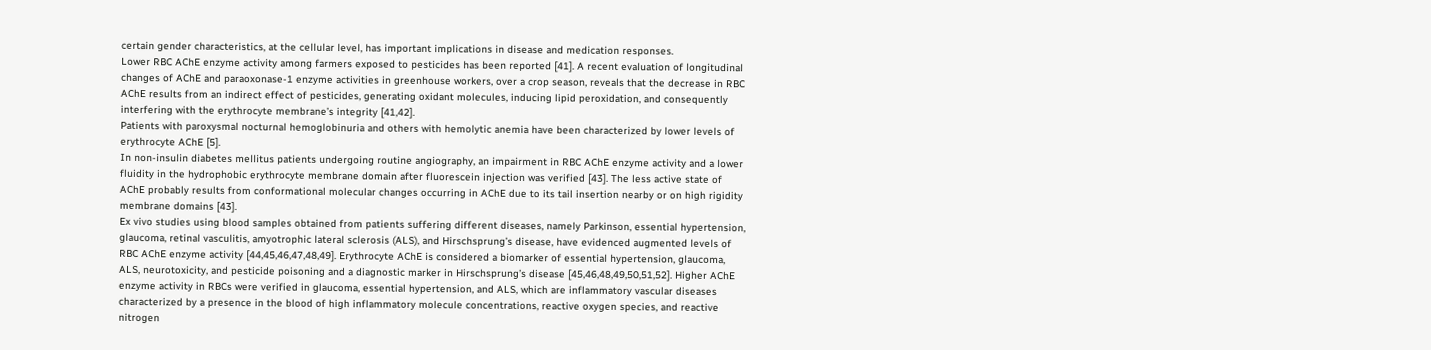certain gender characteristics, at the cellular level, has important implications in disease and medication responses.
Lower RBC AChE enzyme activity among farmers exposed to pesticides has been reported [41]. A recent evaluation of longitudinal changes of AChE and paraoxonase-1 enzyme activities in greenhouse workers, over a crop season, reveals that the decrease in RBC AChE results from an indirect effect of pesticides, generating oxidant molecules, inducing lipid peroxidation, and consequently interfering with the erythrocyte membrane’s integrity [41,42].
Patients with paroxysmal nocturnal hemoglobinuria and others with hemolytic anemia have been characterized by lower levels of erythrocyte AChE [5].
In non-insulin diabetes mellitus patients undergoing routine angiography, an impairment in RBC AChE enzyme activity and a lower fluidity in the hydrophobic erythrocyte membrane domain after fluorescein injection was verified [43]. The less active state of AChE probably results from conformational molecular changes occurring in AChE due to its tail insertion nearby or on high rigidity membrane domains [43].
Ex vivo studies using blood samples obtained from patients suffering different diseases, namely Parkinson, essential hypertension, glaucoma, retinal vasculitis, amyotrophic lateral sclerosis (ALS), and Hirschsprung’s disease, have evidenced augmented levels of RBC AChE enzyme activity [44,45,46,47,48,49]. Erythrocyte AChE is considered a biomarker of essential hypertension, glaucoma, ALS, neurotoxicity, and pesticide poisoning and a diagnostic marker in Hirschsprung’s disease [45,46,48,49,50,51,52]. Higher AChE enzyme activity in RBCs were verified in glaucoma, essential hypertension, and ALS, which are inflammatory vascular diseases characterized by a presence in the blood of high inflammatory molecule concentrations, reactive oxygen species, and reactive nitrogen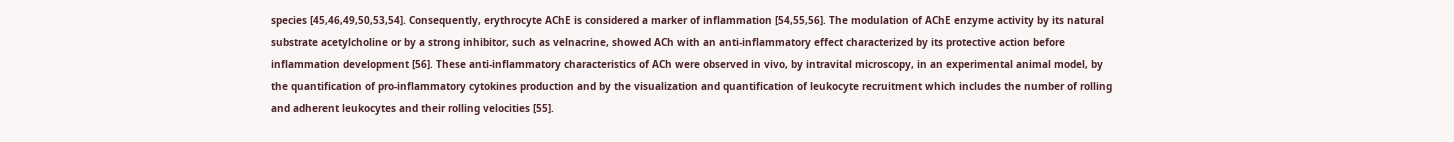species [45,46,49,50,53,54]. Consequently, erythrocyte AChE is considered a marker of inflammation [54,55,56]. The modulation of AChE enzyme activity by its natural substrate acetylcholine or by a strong inhibitor, such as velnacrine, showed ACh with an anti-inflammatory effect characterized by its protective action before inflammation development [56]. These anti-inflammatory characteristics of ACh were observed in vivo, by intravital microscopy, in an experimental animal model, by the quantification of pro-inflammatory cytokines production and by the visualization and quantification of leukocyte recruitment which includes the number of rolling and adherent leukocytes and their rolling velocities [55].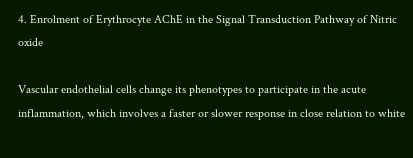4. Enrolment of Erythrocyte AChE in the Signal Transduction Pathway of Nitric oxide

Vascular endothelial cells change its phenotypes to participate in the acute inflammation, which involves a faster or slower response in close relation to white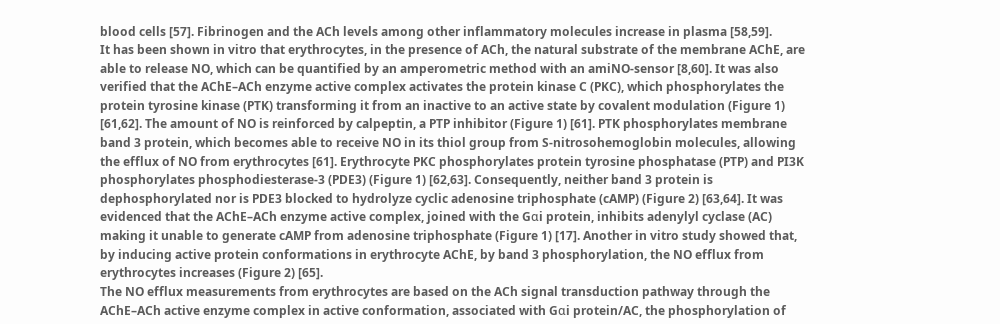blood cells [57]. Fibrinogen and the ACh levels among other inflammatory molecules increase in plasma [58,59].
It has been shown in vitro that erythrocytes, in the presence of ACh, the natural substrate of the membrane AChE, are able to release NO, which can be quantified by an amperometric method with an amiNO-sensor [8,60]. It was also verified that the AChE–ACh enzyme active complex activates the protein kinase C (PKC), which phosphorylates the protein tyrosine kinase (PTK) transforming it from an inactive to an active state by covalent modulation (Figure 1) [61,62]. The amount of NO is reinforced by calpeptin, a PTP inhibitor (Figure 1) [61]. PTK phosphorylates membrane band 3 protein, which becomes able to receive NO in its thiol group from S-nitrosohemoglobin molecules, allowing the efflux of NO from erythrocytes [61]. Erythrocyte PKC phosphorylates protein tyrosine phosphatase (PTP) and PI3K phosphorylates phosphodiesterase-3 (PDE3) (Figure 1) [62,63]. Consequently, neither band 3 protein is dephosphorylated nor is PDE3 blocked to hydrolyze cyclic adenosine triphosphate (cAMP) (Figure 2) [63,64]. It was evidenced that the AChE–ACh enzyme active complex, joined with the Gαi protein, inhibits adenylyl cyclase (AC) making it unable to generate cAMP from adenosine triphosphate (Figure 1) [17]. Another in vitro study showed that, by inducing active protein conformations in erythrocyte AChE, by band 3 phosphorylation, the NO efflux from erythrocytes increases (Figure 2) [65].
The NO efflux measurements from erythrocytes are based on the ACh signal transduction pathway through the AChE–ACh active enzyme complex in active conformation, associated with Gαi protein/AC, the phosphorylation of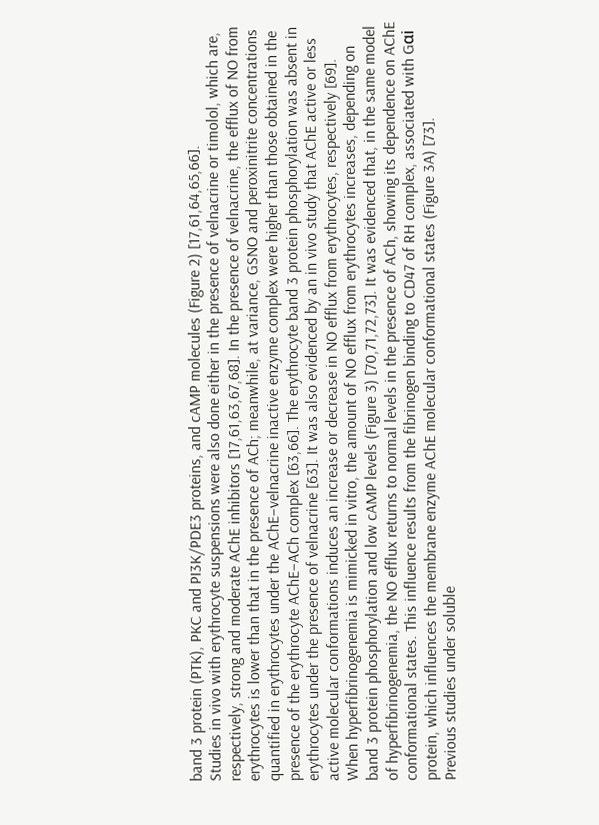band 3 protein (PTK), PKC and PI3K/PDE3 proteins, and cAMP molecules (Figure 2) [17,61,64,65,66].
Studies in vivo with erythrocyte suspensions were also done either in the presence of velnacrine or timolol, which are, respectively, strong and moderate AChE inhibitors [17,61,63,67,68]. In the presence of velnacrine, the efflux of NO from erythrocytes is lower than that in the presence of ACh; meanwhile, at variance, GSNO and peroxinitrite concentrations quantified in erythrocytes under the AChE–velnacrine inactive enzyme complex were higher than those obtained in the presence of the erythrocyte AChE–ACh complex [63,66]. The erythrocyte band 3 protein phosphorylation was absent in erythrocytes under the presence of velnacrine [63]. It was also evidenced by an in vivo study that AChE active or less active molecular conformations induces an increase or decrease in NO efflux from erythrocytes, respectively [69].
When hyperfibrinogenemia is mimicked in vitro, the amount of NO efflux from erythrocytes increases, depending on band 3 protein phosphorylation and low cAMP levels (Figure 3) [70,71,72,73]. It was evidenced that, in the same model of hyperfibrinogenemia, the NO efflux returns to normal levels in the presence of ACh, showing its dependence on AChE conformational states. This influence results from the fibrinogen binding to CD47 of RH complex, associated with Gαi protein, which influences the membrane enzyme AChE molecular conformational states (Figure 3A) [73].
Previous studies under soluble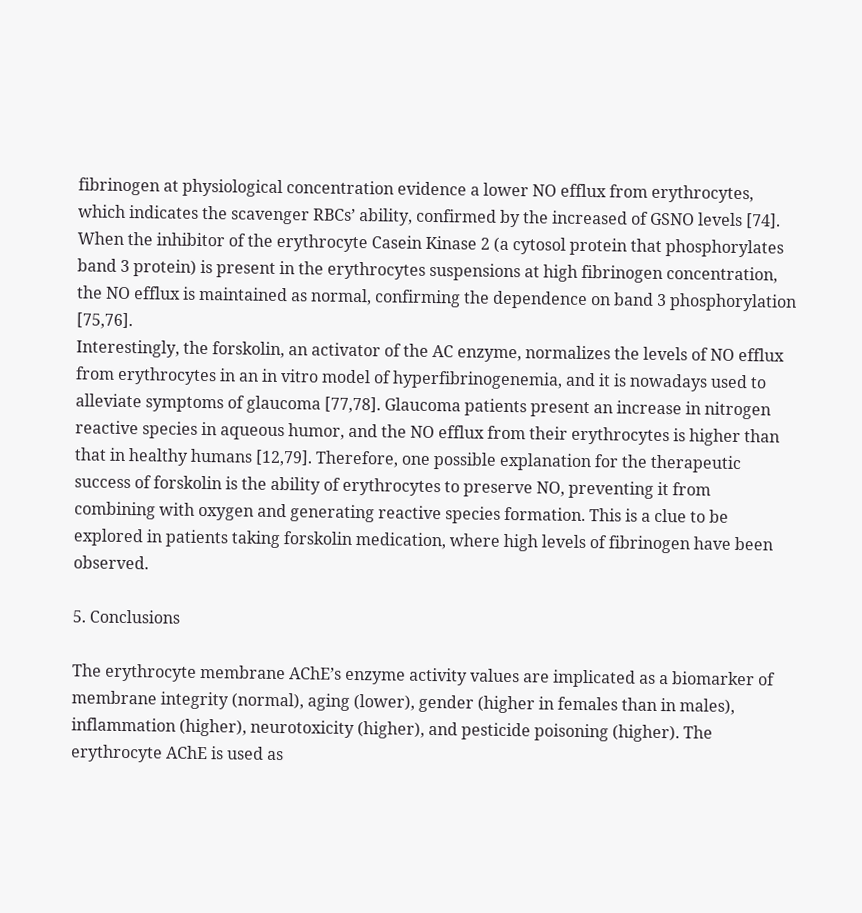fibrinogen at physiological concentration evidence a lower NO efflux from erythrocytes, which indicates the scavenger RBCs’ ability, confirmed by the increased of GSNO levels [74].
When the inhibitor of the erythrocyte Casein Kinase 2 (a cytosol protein that phosphorylates band 3 protein) is present in the erythrocytes suspensions at high fibrinogen concentration, the NO efflux is maintained as normal, confirming the dependence on band 3 phosphorylation [75,76].
Interestingly, the forskolin, an activator of the AC enzyme, normalizes the levels of NO efflux from erythrocytes in an in vitro model of hyperfibrinogenemia, and it is nowadays used to alleviate symptoms of glaucoma [77,78]. Glaucoma patients present an increase in nitrogen reactive species in aqueous humor, and the NO efflux from their erythrocytes is higher than that in healthy humans [12,79]. Therefore, one possible explanation for the therapeutic success of forskolin is the ability of erythrocytes to preserve NO, preventing it from combining with oxygen and generating reactive species formation. This is a clue to be explored in patients taking forskolin medication, where high levels of fibrinogen have been observed.

5. Conclusions

The erythrocyte membrane AChE’s enzyme activity values are implicated as a biomarker of membrane integrity (normal), aging (lower), gender (higher in females than in males), inflammation (higher), neurotoxicity (higher), and pesticide poisoning (higher). The erythrocyte AChE is used as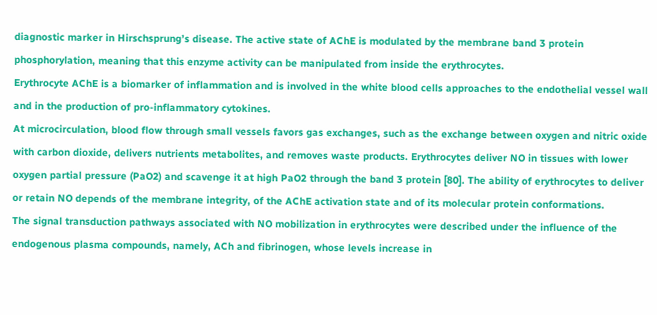diagnostic marker in Hirschsprung’s disease. The active state of AChE is modulated by the membrane band 3 protein phosphorylation, meaning that this enzyme activity can be manipulated from inside the erythrocytes.
Erythrocyte AChE is a biomarker of inflammation and is involved in the white blood cells approaches to the endothelial vessel wall and in the production of pro-inflammatory cytokines.
At microcirculation, blood flow through small vessels favors gas exchanges, such as the exchange between oxygen and nitric oxide with carbon dioxide, delivers nutrients metabolites, and removes waste products. Erythrocytes deliver NO in tissues with lower oxygen partial pressure (PaO2) and scavenge it at high PaO2 through the band 3 protein [80]. The ability of erythrocytes to deliver or retain NO depends of the membrane integrity, of the AChE activation state and of its molecular protein conformations.
The signal transduction pathways associated with NO mobilization in erythrocytes were described under the influence of the endogenous plasma compounds, namely, ACh and fibrinogen, whose levels increase in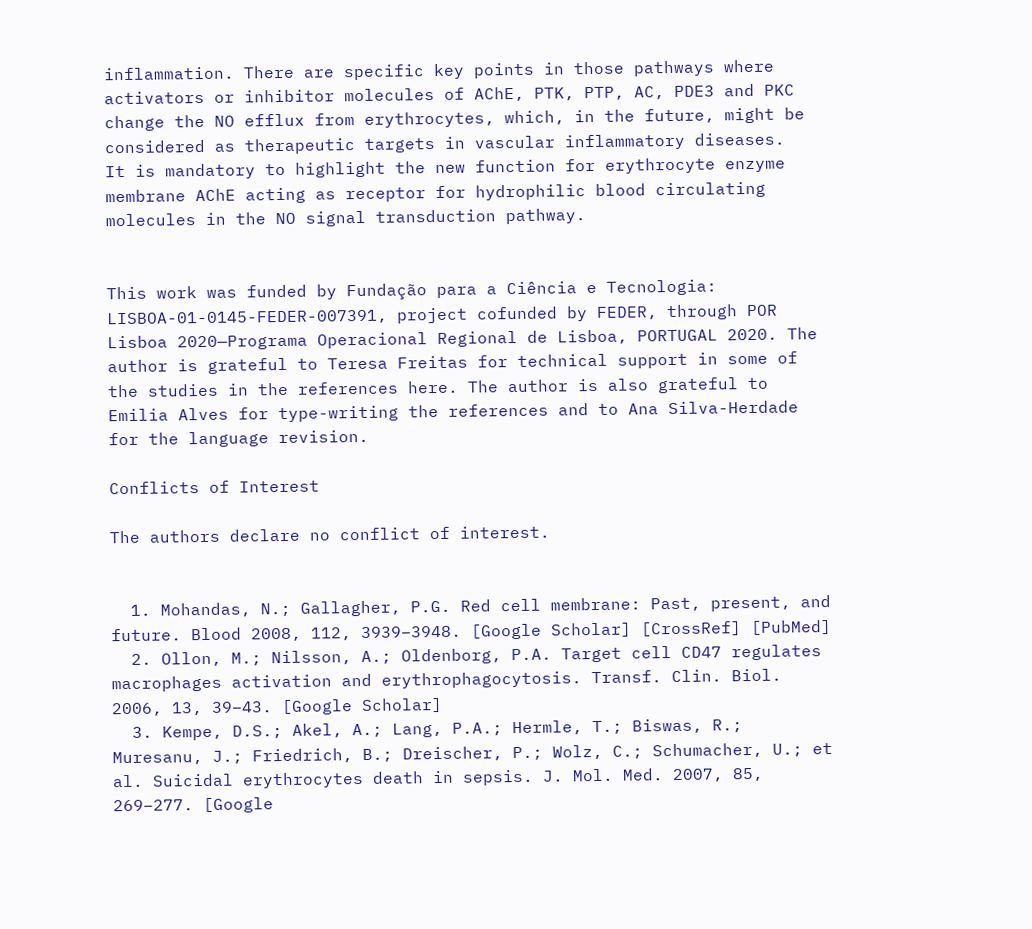inflammation. There are specific key points in those pathways where activators or inhibitor molecules of AChE, PTK, PTP, AC, PDE3 and PKC change the NO efflux from erythrocytes, which, in the future, might be considered as therapeutic targets in vascular inflammatory diseases.
It is mandatory to highlight the new function for erythrocyte enzyme membrane AChE acting as receptor for hydrophilic blood circulating molecules in the NO signal transduction pathway.


This work was funded by Fundação para a Ciência e Tecnologia: LISBOA-01-0145-FEDER-007391, project cofunded by FEDER, through POR Lisboa 2020—Programa Operacional Regional de Lisboa, PORTUGAL 2020. The author is grateful to Teresa Freitas for technical support in some of the studies in the references here. The author is also grateful to Emilia Alves for type-writing the references and to Ana Silva-Herdade for the language revision.

Conflicts of Interest

The authors declare no conflict of interest.


  1. Mohandas, N.; Gallagher, P.G. Red cell membrane: Past, present, and future. Blood 2008, 112, 3939–3948. [Google Scholar] [CrossRef] [PubMed]
  2. Ollon, M.; Nilsson, A.; Oldenborg, P.A. Target cell CD47 regulates macrophages activation and erythrophagocytosis. Transf. Clin. Biol. 2006, 13, 39–43. [Google Scholar]
  3. Kempe, D.S.; Akel, A.; Lang, P.A.; Hermle, T.; Biswas, R.; Muresanu, J.; Friedrich, B.; Dreischer, P.; Wolz, C.; Schumacher, U.; et al. Suicidal erythrocytes death in sepsis. J. Mol. Med. 2007, 85, 269–277. [Google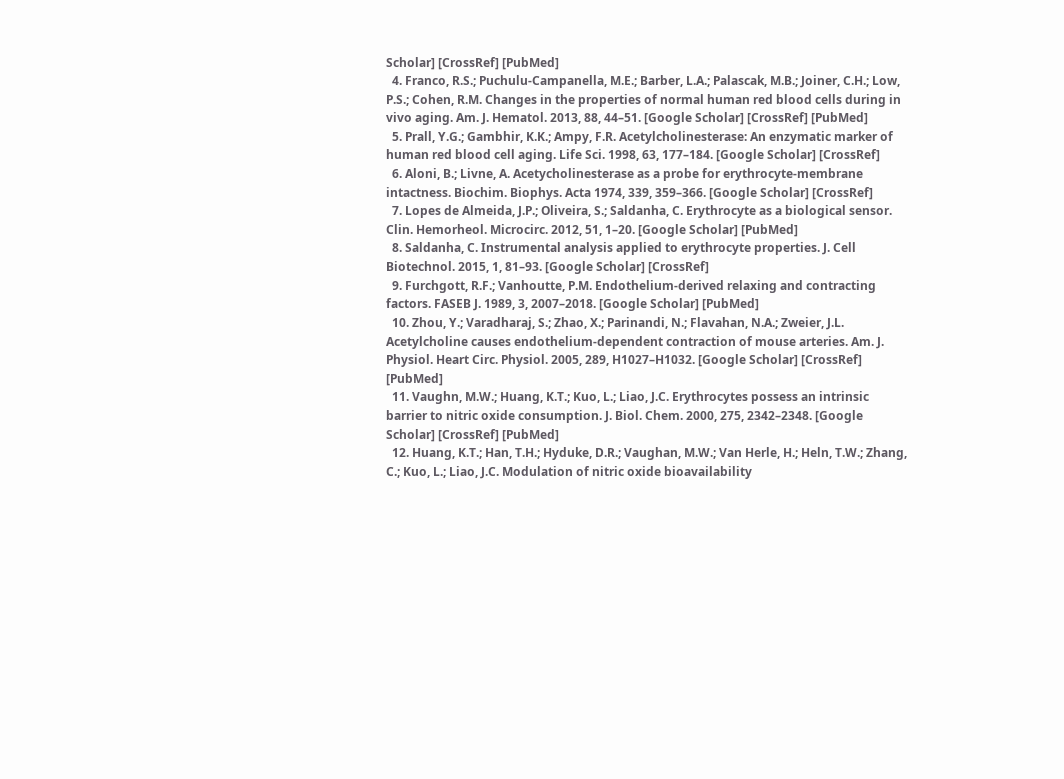Scholar] [CrossRef] [PubMed]
  4. Franco, R.S.; Puchulu-Campanella, M.E.; Barber, L.A.; Palascak, M.B.; Joiner, C.H.; Low, P.S.; Cohen, R.M. Changes in the properties of normal human red blood cells during in vivo aging. Am. J. Hematol. 2013, 88, 44–51. [Google Scholar] [CrossRef] [PubMed]
  5. Prall, Y.G.; Gambhir, K.K.; Ampy, F.R. Acetylcholinesterase: An enzymatic marker of human red blood cell aging. Life Sci. 1998, 63, 177–184. [Google Scholar] [CrossRef]
  6. Aloni, B.; Livne, A. Acetycholinesterase as a probe for erythrocyte-membrane intactness. Biochim. Biophys. Acta 1974, 339, 359–366. [Google Scholar] [CrossRef]
  7. Lopes de Almeida, J.P.; Oliveira, S.; Saldanha, C. Erythrocyte as a biological sensor. Clin. Hemorheol. Microcirc. 2012, 51, 1–20. [Google Scholar] [PubMed]
  8. Saldanha, C. Instrumental analysis applied to erythrocyte properties. J. Cell Biotechnol. 2015, 1, 81–93. [Google Scholar] [CrossRef]
  9. Furchgott, R.F.; Vanhoutte, P.M. Endothelium-derived relaxing and contracting factors. FASEB J. 1989, 3, 2007–2018. [Google Scholar] [PubMed]
  10. Zhou, Y.; Varadharaj, S.; Zhao, X.; Parinandi, N.; Flavahan, N.A.; Zweier, J.L. Acetylcholine causes endothelium-dependent contraction of mouse arteries. Am. J. Physiol. Heart Circ. Physiol. 2005, 289, H1027–H1032. [Google Scholar] [CrossRef] [PubMed]
  11. Vaughn, M.W.; Huang, K.T.; Kuo, L.; Liao, J.C. Erythrocytes possess an intrinsic barrier to nitric oxide consumption. J. Biol. Chem. 2000, 275, 2342–2348. [Google Scholar] [CrossRef] [PubMed]
  12. Huang, K.T.; Han, T.H.; Hyduke, D.R.; Vaughan, M.W.; Van Herle, H.; Heln, T.W.; Zhang, C.; Kuo, L.; Liao, J.C. Modulation of nitric oxide bioavailability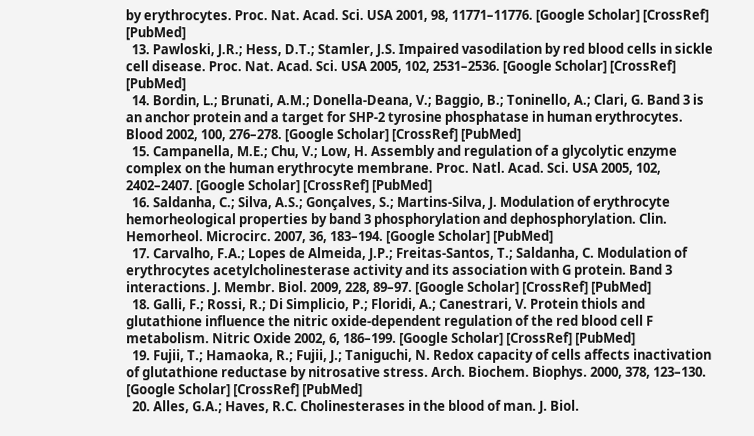by erythrocytes. Proc. Nat. Acad. Sci. USA 2001, 98, 11771–11776. [Google Scholar] [CrossRef] [PubMed]
  13. Pawloski, J.R.; Hess, D.T.; Stamler, J.S. Impaired vasodilation by red blood cells in sickle cell disease. Proc. Nat. Acad. Sci. USA 2005, 102, 2531–2536. [Google Scholar] [CrossRef] [PubMed]
  14. Bordin, L.; Brunati, A.M.; Donella-Deana, V.; Baggio, B.; Toninello, A.; Clari, G. Band 3 is an anchor protein and a target for SHP-2 tyrosine phosphatase in human erythrocytes. Blood 2002, 100, 276–278. [Google Scholar] [CrossRef] [PubMed]
  15. Campanella, M.E.; Chu, V.; Low, H. Assembly and regulation of a glycolytic enzyme complex on the human erythrocyte membrane. Proc. Natl. Acad. Sci. USA 2005, 102, 2402–2407. [Google Scholar] [CrossRef] [PubMed]
  16. Saldanha, C.; Silva, A.S.; Gonçalves, S.; Martins-Silva, J. Modulation of erythrocyte hemorheological properties by band 3 phosphorylation and dephosphorylation. Clin. Hemorheol. Microcirc. 2007, 36, 183–194. [Google Scholar] [PubMed]
  17. Carvalho, F.A.; Lopes de Almeida, J.P.; Freitas-Santos, T.; Saldanha, C. Modulation of erythrocytes acetylcholinesterase activity and its association with G protein. Band 3 interactions. J. Membr. Biol. 2009, 228, 89–97. [Google Scholar] [CrossRef] [PubMed]
  18. Galli, F.; Rossi, R.; Di Simplicio, P.; Floridi, A.; Canestrari, V. Protein thiols and glutathione influence the nitric oxide-dependent regulation of the red blood cell F metabolism. Nitric Oxide 2002, 6, 186–199. [Google Scholar] [CrossRef] [PubMed]
  19. Fujii, T.; Hamaoka, R.; Fujii, J.; Taniguchi, N. Redox capacity of cells affects inactivation of glutathione reductase by nitrosative stress. Arch. Biochem. Biophys. 2000, 378, 123–130. [Google Scholar] [CrossRef] [PubMed]
  20. Alles, G.A.; Haves, R.C. Cholinesterases in the blood of man. J. Biol.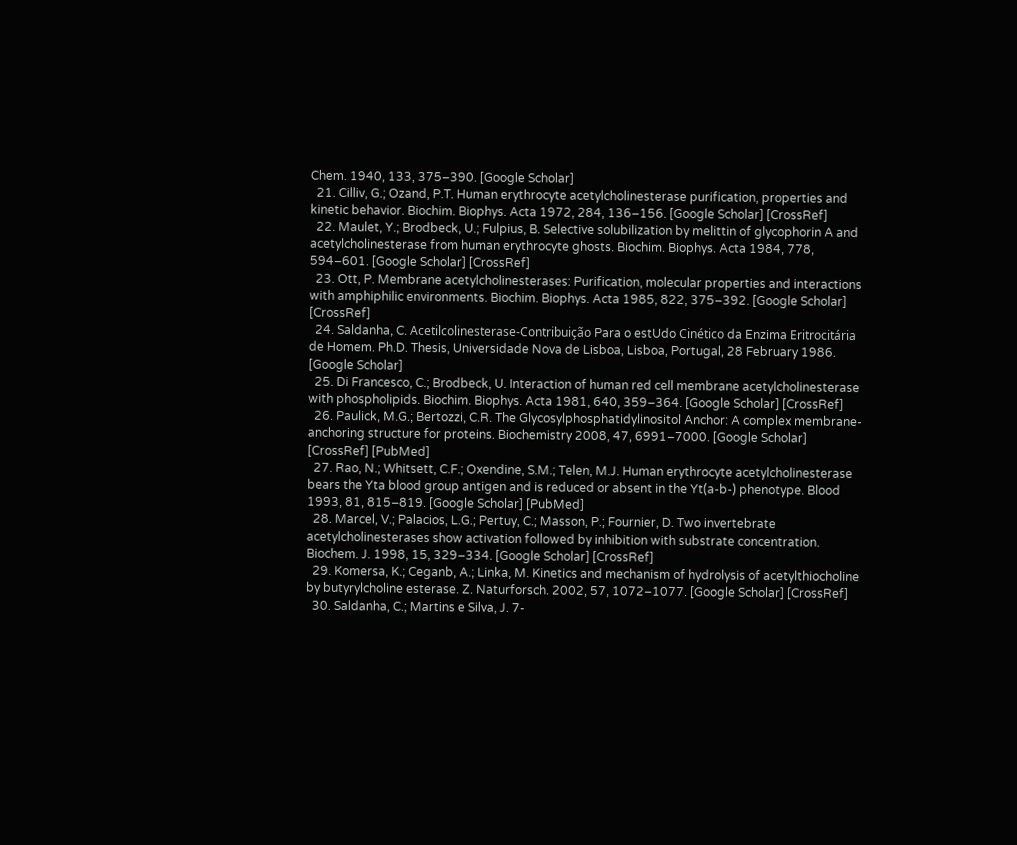Chem. 1940, 133, 375–390. [Google Scholar]
  21. Cilliv, G.; Ozand, P.T. Human erythrocyte acetylcholinesterase purification, properties and kinetic behavior. Biochim. Biophys. Acta 1972, 284, 136–156. [Google Scholar] [CrossRef]
  22. Maulet, Y.; Brodbeck, U.; Fulpius, B. Selective solubilization by melittin of glycophorin A and acetylcholinesterase from human erythrocyte ghosts. Biochim. Biophys. Acta 1984, 778, 594–601. [Google Scholar] [CrossRef]
  23. Ott, P. Membrane acetylcholinesterases: Purification, molecular properties and interactions with amphiphilic environments. Biochim. Biophys. Acta 1985, 822, 375–392. [Google Scholar] [CrossRef]
  24. Saldanha, C. Acetilcolinesterase-Contribuição Para o estUdo Cinético da Enzima Eritrocitária de Homem. Ph.D. Thesis, Universidade Nova de Lisboa, Lisboa, Portugal, 28 February 1986. [Google Scholar]
  25. Di Francesco, C.; Brodbeck, U. Interaction of human red cell membrane acetylcholinesterase with phospholipids. Biochim. Biophys. Acta 1981, 640, 359–364. [Google Scholar] [CrossRef]
  26. Paulick, M.G.; Bertozzi, C.R. The Glycosylphosphatidylinositol Anchor: A complex membrane-anchoring structure for proteins. Biochemistry 2008, 47, 6991–7000. [Google Scholar] [CrossRef] [PubMed]
  27. Rao, N.; Whitsett, C.F.; Oxendine, S.M.; Telen, M.J. Human erythrocyte acetylcholinesterase bears the Yta blood group antigen and is reduced or absent in the Yt(a-b-) phenotype. Blood 1993, 81, 815–819. [Google Scholar] [PubMed]
  28. Marcel, V.; Palacios, L.G.; Pertuy, C.; Masson, P.; Fournier, D. Two invertebrate acetylcholinesterases show activation followed by inhibition with substrate concentration. Biochem. J. 1998, 15, 329–334. [Google Scholar] [CrossRef]
  29. Komersa, K.; Ceganb, A.; Linka, M. Kinetics and mechanism of hydrolysis of acetylthiocholine by butyrylcholine esterase. Z. Naturforsch. 2002, 57, 1072–1077. [Google Scholar] [CrossRef]
  30. Saldanha, C.; Martins e Silva, J. 7-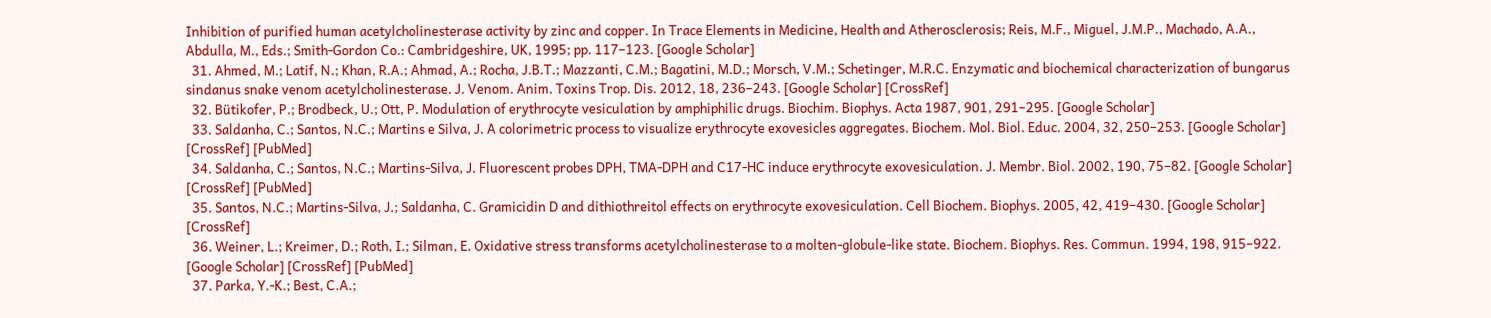Inhibition of purified human acetylcholinesterase activity by zinc and copper. In Trace Elements in Medicine, Health and Atherosclerosis; Reis, M.F., Miguel, J.M.P., Machado, A.A., Abdulla, M., Eds.; Smith-Gordon Co.: Cambridgeshire, UK, 1995; pp. 117–123. [Google Scholar]
  31. Ahmed, M.; Latif, N.; Khan, R.A.; Ahmad, A.; Rocha, J.B.T.; Mazzanti, C.M.; Bagatini, M.D.; Morsch, V.M.; Schetinger, M.R.C. Enzymatic and biochemical characterization of bungarus sindanus snake venom acetylcholinesterase. J. Venom. Anim. Toxins Trop. Dis. 2012, 18, 236–243. [Google Scholar] [CrossRef]
  32. Bütikofer, P.; Brodbeck, U.; Ott, P. Modulation of erythrocyte vesiculation by amphiphilic drugs. Biochim. Biophys. Acta 1987, 901, 291–295. [Google Scholar]
  33. Saldanha, C.; Santos, N.C.; Martins e Silva, J. A colorimetric process to visualize erythrocyte exovesicles aggregates. Biochem. Mol. Biol. Educ. 2004, 32, 250–253. [Google Scholar] [CrossRef] [PubMed]
  34. Saldanha, C.; Santos, N.C.; Martins-Silva, J. Fluorescent probes DPH, TMA-DPH and C17-HC induce erythrocyte exovesiculation. J. Membr. Biol. 2002, 190, 75–82. [Google Scholar] [CrossRef] [PubMed]
  35. Santos, N.C.; Martins-Silva, J.; Saldanha, C. Gramicidin D and dithiothreitol effects on erythrocyte exovesiculation. Cell Biochem. Biophys. 2005, 42, 419–430. [Google Scholar] [CrossRef]
  36. Weiner, L.; Kreimer, D.; Roth, I.; Silman, E. Oxidative stress transforms acetylcholinesterase to a molten-globule-like state. Biochem. Biophys. Res. Commun. 1994, 198, 915–922. [Google Scholar] [CrossRef] [PubMed]
  37. Parka, Y.-K.; Best, C.A.;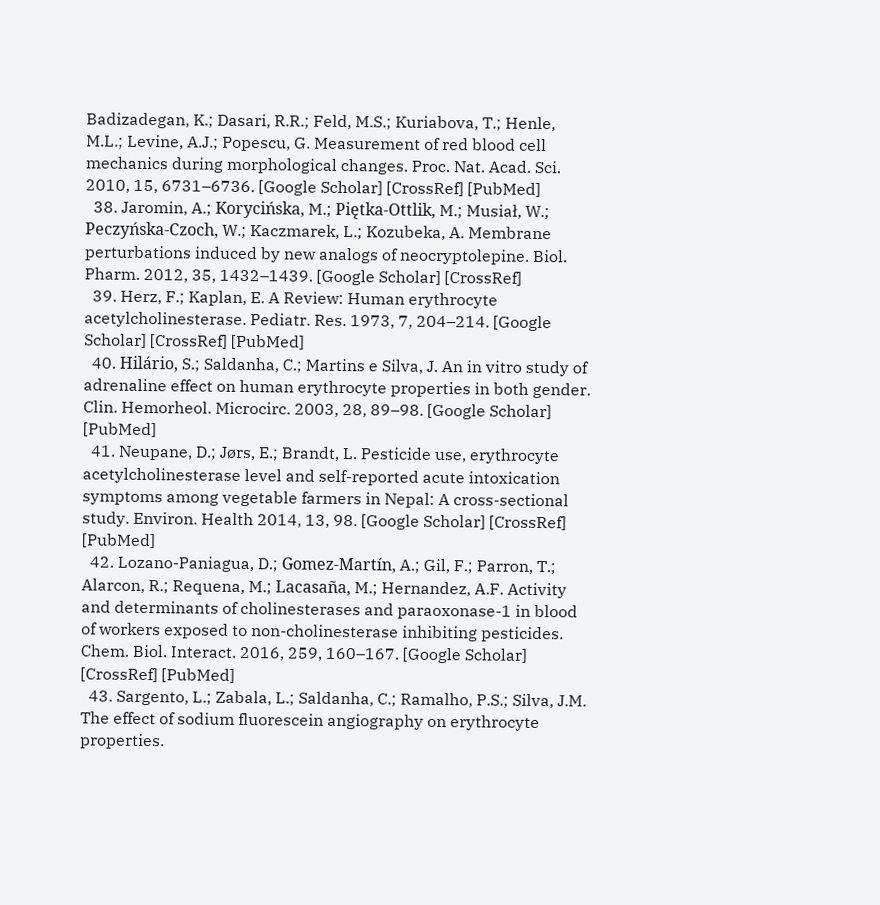Badizadegan, K.; Dasari, R.R.; Feld, M.S.; Kuriabova, T.; Henle, M.L.; Levine, A.J.; Popescu, G. Measurement of red blood cell mechanics during morphological changes. Proc. Nat. Acad. Sci. 2010, 15, 6731–6736. [Google Scholar] [CrossRef] [PubMed]
  38. Jaromin, A.; Korycińska, M.; Piętka-Ottlik, M.; Musiał, W.; Peczyńska-Czoch, W.; Kaczmarek, L.; Kozubeka, A. Membrane perturbations induced by new analogs of neocryptolepine. Biol. Pharm. 2012, 35, 1432–1439. [Google Scholar] [CrossRef]
  39. Herz, F.; Kaplan, E. A Review: Human erythrocyte acetylcholinesterase. Pediatr. Res. 1973, 7, 204–214. [Google Scholar] [CrossRef] [PubMed]
  40. Hilário, S.; Saldanha, C.; Martins e Silva, J. An in vitro study of adrenaline effect on human erythrocyte properties in both gender. Clin. Hemorheol. Microcirc. 2003, 28, 89–98. [Google Scholar] [PubMed]
  41. Neupane, D.; Jørs, E.; Brandt, L. Pesticide use, erythrocyte acetylcholinesterase level and self-reported acute intoxication symptoms among vegetable farmers in Nepal: A cross-sectional study. Environ. Health 2014, 13, 98. [Google Scholar] [CrossRef] [PubMed]
  42. Lozano-Paniagua, D.; Gomez-Martín, A.; Gil, F.; Parron, T.; Alarcon, R.; Requena, M.; Lacasaña, M.; Hernandez, A.F. Activity and determinants of cholinesterases and paraoxonase-1 in blood of workers exposed to non-cholinesterase inhibiting pesticides. Chem. Biol. Interact. 2016, 259, 160–167. [Google Scholar] [CrossRef] [PubMed]
  43. Sargento, L.; Zabala, L.; Saldanha, C.; Ramalho, P.S.; Silva, J.M. The effect of sodium fluorescein angiography on erythrocyte properties.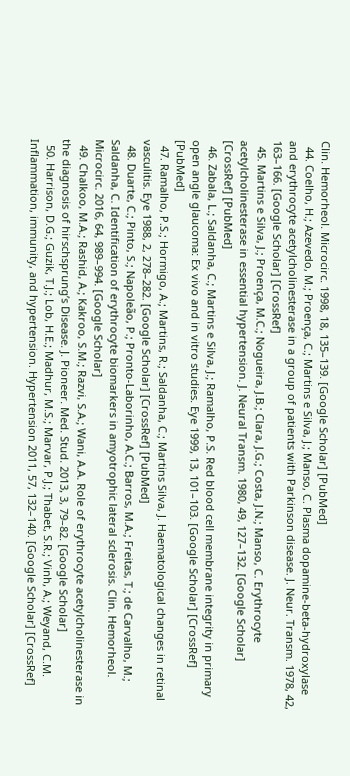Clin. Hemorheol. Microcirc. 1998, 18, 135–139. [Google Scholar] [PubMed]
  44. Coelho, H.; Azevedo, M.; Proença, C.; Martins e Silva, J.; Manso, C. Plasma dopamine-beta-hydroxylase and erythrocyte acetylcholinesterase in a group of patients with Parkinson disease. J. Neur. Transm. 1978, 42, 163–166. [Google Scholar] [CrossRef]
  45. Martins e Silva, J.; Proença, M.C.; Nogueira, J.B.; Clara, J.G.; Costa, J.N.; Manso, C. Erythrocyte acetylcholinesterase in essential hypertension. J. Neural Transm. 1980, 49, 127–132. [Google Scholar] [CrossRef] [PubMed]
  46. Zabala, L.; Saldanha, C.; Martins e Silva, J.; Ramalho, P.S. Red blood cell membrane integrity in primary open angle glaucoma: Ex vivo and in vitro studies. Eye 1999, 13, 101–103. [Google Scholar] [CrossRef] [PubMed]
  47. Ramalho, P.S.; Hormigo, A.; Martins, R.; Saldanha, C.; Martins Silva, J. Haematological changes in retinal vasculitis. Eye 1988, 2, 278–282. [Google Scholar] [CrossRef] [PubMed]
  48. Duarte, C.; Pinto, S.; Napoleão, P.; Pronto-Laborinho, A.C.; Barros, M.A.; Freitas, T.; de Carvalho, M.; Saldanha, C. Identification of erythrocyte biomarkers in amyotrophic lateral sclerosis. Clin. Hemorheol. Microcirc. 2016, 64, 989–994. [Google Scholar]
  49. Chalkoo, M.A.; Rashid, A.; Kakroo, S.M.; Razvi, S.A.; Wani, A.A. Role of erythrocyte acetylcholinesterase in the diagnosis of hirschsprung’s Disease. J. Pioneer. Med. Stud. 2013, 3, 79–82. [Google Scholar]
  50. Harrison, D.G.; Guzik, T.J.; Lob, H.E.; Madhur, M.S.; Marvar, P.J.; Thabet, S.R.; Vinh, A.; Weyand, C.M. Inflammation, immunity, and hypertension. Hypertension 2011, 57, 132–140. [Google Scholar] [CrossRef]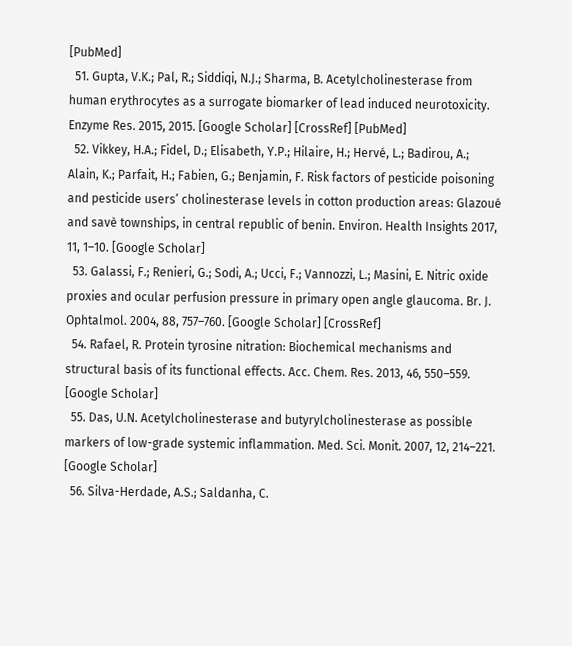[PubMed]
  51. Gupta, V.K.; Pal, R.; Siddiqi, N.J.; Sharma, B. Acetylcholinesterase from human erythrocytes as a surrogate biomarker of lead induced neurotoxicity. Enzyme Res. 2015, 2015. [Google Scholar] [CrossRef] [PubMed]
  52. Vikkey, H.A.; Fidel, D.; Elisabeth, Y.P.; Hilaire, H.; Hervé, L.; Badirou, A.; Alain, K.; Parfait, H.; Fabien, G.; Benjamin, F. Risk factors of pesticide poisoning and pesticide users’ cholinesterase levels in cotton production areas: Glazoué and savè townships, in central republic of benin. Environ. Health Insights 2017, 11, 1–10. [Google Scholar]
  53. Galassi, F.; Renieri, G.; Sodi, A.; Ucci, F.; Vannozzi, L.; Masini, E. Nitric oxide proxies and ocular perfusion pressure in primary open angle glaucoma. Br. J. Ophtalmol. 2004, 88, 757–760. [Google Scholar] [CrossRef]
  54. Rafael, R. Protein tyrosine nitration: Biochemical mechanisms and structural basis of its functional effects. Acc. Chem. Res. 2013, 46, 550–559. [Google Scholar]
  55. Das, U.N. Acetylcholinesterase and butyrylcholinesterase as possible markers of low-grade systemic inflammation. Med. Sci. Monit. 2007, 12, 214–221. [Google Scholar]
  56. Silva-Herdade, A.S.; Saldanha, C.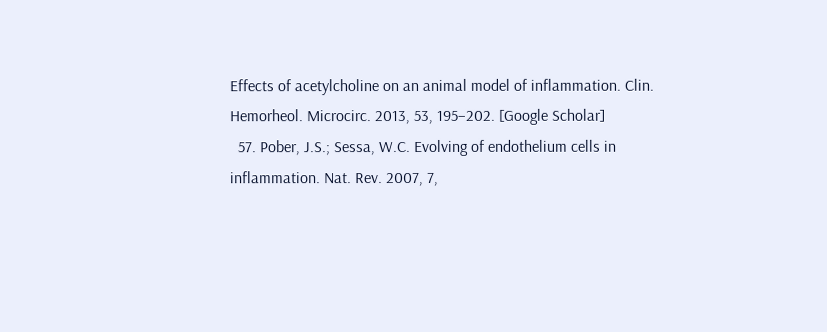Effects of acetylcholine on an animal model of inflammation. Clin. Hemorheol. Microcirc. 2013, 53, 195–202. [Google Scholar]
  57. Pober, J.S.; Sessa, W.C. Evolving of endothelium cells in inflammation. Nat. Rev. 2007, 7,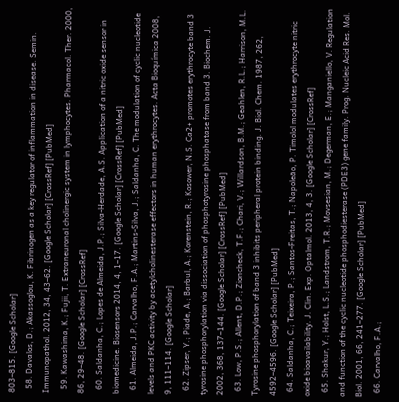803–815. [Google Scholar]
  58. Davalos, D.; Akassoglou, K. Fibrinogen as a key regulator of inflammation in disease. Semin. Immunopathol. 2012, 34, 43–62. [Google Scholar] [CrossRef] [PubMed]
  59. Kawashima, K.; Fujii, T. Extraneuronal cholinergic system in lymphocytes. Pharmacol. Ther. 2000, 86, 29–48. [Google Scholar] [CrossRef]
  60. Saldanha, C.; Lopes de Almeida, J.P.; Silva-Herdade, A.S. Application of a nitric oxide sensor in biomedicine. Biosensors 2014, 4, 1–17. [Google Scholar] [CrossRef] [PubMed]
  61. Almeida, J.P.; Carvalho, F.A.; Martins-Silva, J.; Saldanha, C. The modulation of cyclic nucleotide levels and PKC activity by acetylcholinesterase effectors in human erythrocytes. Acta Bioquímica 2008, 9, 111–114. [Google Scholar]
  62. Zipser, Y.; Piade, A.; Barbul, A.; Korenstein, R.; Kosower, N.S. Ca2+ promotes erythrocyte band 3 tyrosine phosphorylation via dissociation of phosphotyrosine phosphatase from band 3. Biochem. J. 2002, 368, 137–144. [Google Scholar] [CrossRef] [PubMed]
  63. Low, P.S.; Allent, D.P.; Zioncheck, T.F.; Chari, V.; Willardson, B.M.; Geahlen, R.L.; Harrison, M.L. Tyrosine phosphorylation of band 3 inhibits peripheral protein binding. J. Biol. Chem. 1987, 262, 4592–4596. [Google Scholar] [PubMed]
  64. Saldanha, C.; Teixeira, P.; Santos-Freitas, T.; Napoleão, P. Timolol modulates erythrocyte nitric oxide bioavailability. J. Clin. Exp. Optalmol. 2013, 4, 3. [Google Scholar] [CrossRef]
  65. Shakur, Y.; Holst, L.S.; Landstrom, T.R.; Movsesian, M.; Degerman, E.; Manganiello, V. Regulation and function of the cyclic nucleotide phosphodiesterase (PDE3) gene family. Prog. Nucleic Acid Res. Mol. Biol. 2001, 66, 241–277. [Google Scholar] [PubMed]
  66. Carvalho, F.A.;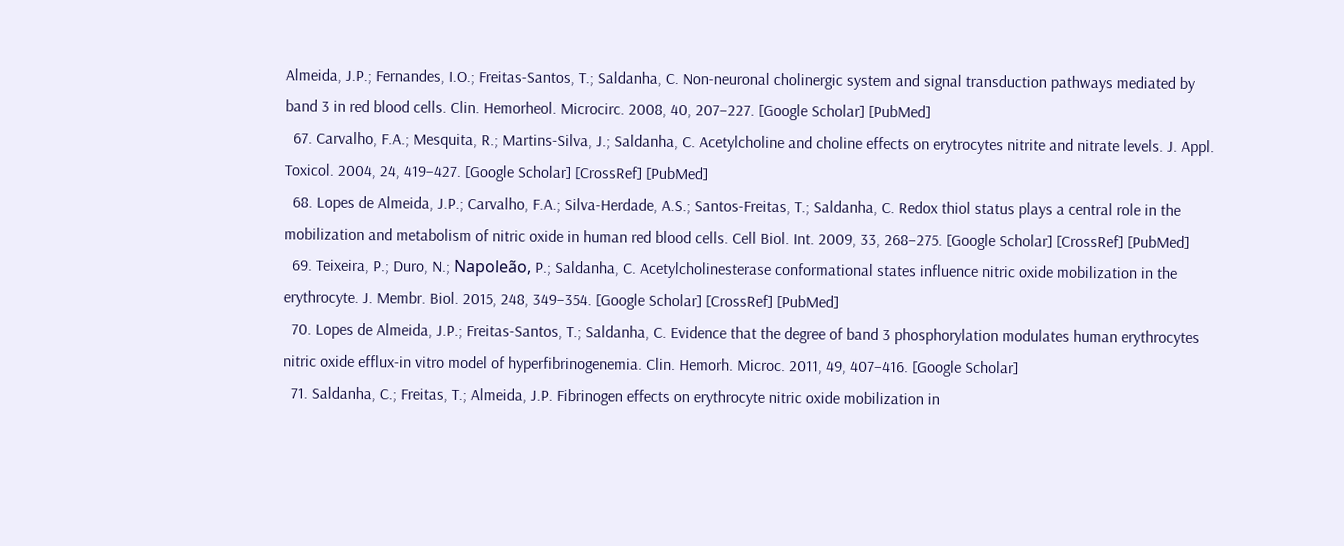Almeida, J.P.; Fernandes, I.O.; Freitas-Santos, T.; Saldanha, C. Non-neuronal cholinergic system and signal transduction pathways mediated by band 3 in red blood cells. Clin. Hemorheol. Microcirc. 2008, 40, 207–227. [Google Scholar] [PubMed]
  67. Carvalho, F.A.; Mesquita, R.; Martins-Silva, J.; Saldanha, C. Acetylcholine and choline effects on erytrocytes nitrite and nitrate levels. J. Appl. Toxicol. 2004, 24, 419–427. [Google Scholar] [CrossRef] [PubMed]
  68. Lopes de Almeida, J.P.; Carvalho, F.A.; Silva-Herdade, A.S.; Santos-Freitas, T.; Saldanha, C. Redox thiol status plays a central role in the mobilization and metabolism of nitric oxide in human red blood cells. Cell Biol. Int. 2009, 33, 268–275. [Google Scholar] [CrossRef] [PubMed]
  69. Teixeira, P.; Duro, N.; Napoleão, P.; Saldanha, C. Acetylcholinesterase conformational states influence nitric oxide mobilization in the erythrocyte. J. Membr. Biol. 2015, 248, 349–354. [Google Scholar] [CrossRef] [PubMed]
  70. Lopes de Almeida, J.P.; Freitas-Santos, T.; Saldanha, C. Evidence that the degree of band 3 phosphorylation modulates human erythrocytes nitric oxide efflux-in vitro model of hyperfibrinogenemia. Clin. Hemorh. Microc. 2011, 49, 407–416. [Google Scholar]
  71. Saldanha, C.; Freitas, T.; Almeida, J.P. Fibrinogen effects on erythrocyte nitric oxide mobilization in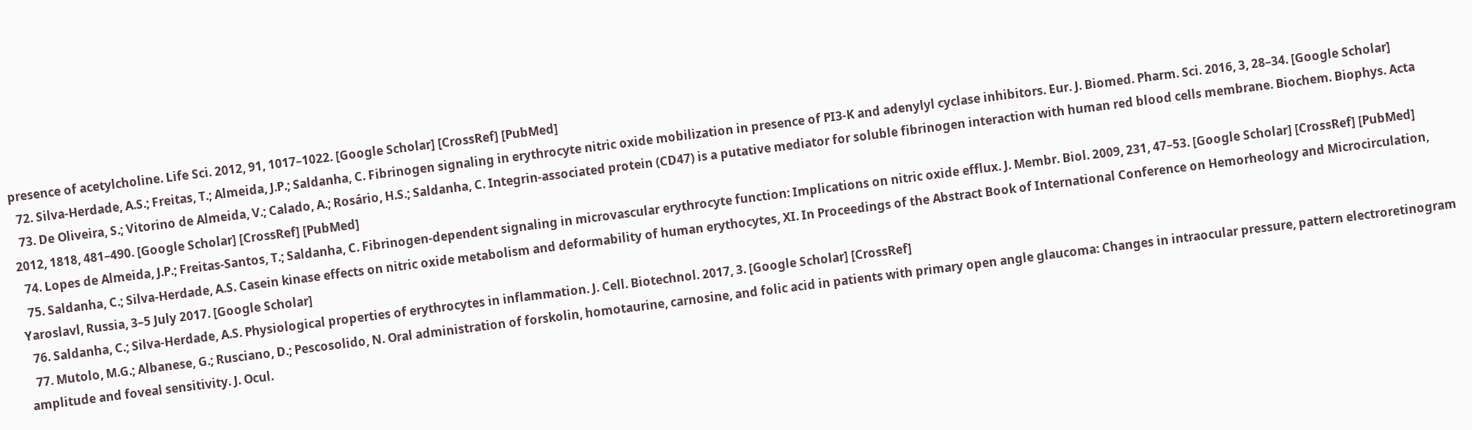presence of acetylcholine. Life Sci. 2012, 91, 1017–1022. [Google Scholar] [CrossRef] [PubMed]
  72. Silva-Herdade, A.S.; Freitas, T.; Almeida, J.P.; Saldanha, C. Fibrinogen signaling in erythrocyte nitric oxide mobilization in presence of PI3-K and adenylyl cyclase inhibitors. Eur. J. Biomed. Pharm. Sci. 2016, 3, 28–34. [Google Scholar]
  73. De Oliveira, S.; Vitorino de Almeida, V.; Calado, A.; Rosário, H.S.; Saldanha, C. Integrin-associated protein (CD47) is a putative mediator for soluble fibrinogen interaction with human red blood cells membrane. Biochem. Biophys. Acta 2012, 1818, 481–490. [Google Scholar] [CrossRef] [PubMed]
  74. Lopes de Almeida, J.P.; Freitas-Santos, T.; Saldanha, C. Fibrinogen-dependent signaling in microvascular erythrocyte function: Implications on nitric oxide efflux. J. Membr. Biol. 2009, 231, 47–53. [Google Scholar] [CrossRef] [PubMed]
  75. Saldanha, C.; Silva-Herdade, A.S. Casein kinase effects on nitric oxide metabolism and deformability of human erythocytes, XI. In Proceedings of the Abstract Book of International Conference on Hemorheology and Microcirculation, Yaroslavl, Russia, 3–5 July 2017. [Google Scholar]
  76. Saldanha, C.; Silva-Herdade, A.S. Physiological properties of erythrocytes in inflammation. J. Cell. Biotechnol. 2017, 3. [Google Scholar] [CrossRef]
  77. Mutolo, M.G.; Albanese, G.; Rusciano, D.; Pescosolido, N. Oral administration of forskolin, homotaurine, carnosine, and folic acid in patients with primary open angle glaucoma: Changes in intraocular pressure, pattern electroretinogram amplitude and foveal sensitivity. J. Ocul.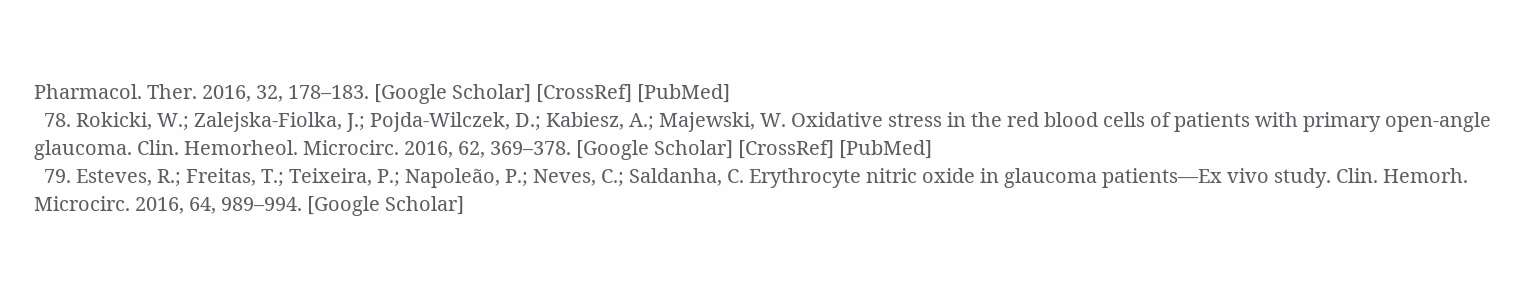Pharmacol. Ther. 2016, 32, 178–183. [Google Scholar] [CrossRef] [PubMed]
  78. Rokicki, W.; Zalejska-Fiolka, J.; Pojda-Wilczek, D.; Kabiesz, A.; Majewski, W. Oxidative stress in the red blood cells of patients with primary open-angle glaucoma. Clin. Hemorheol. Microcirc. 2016, 62, 369–378. [Google Scholar] [CrossRef] [PubMed]
  79. Esteves, R.; Freitas, T.; Teixeira, P.; Napoleão, P.; Neves, C.; Saldanha, C. Erythrocyte nitric oxide in glaucoma patients—Ex vivo study. Clin. Hemorh. Microcirc. 2016, 64, 989–994. [Google Scholar]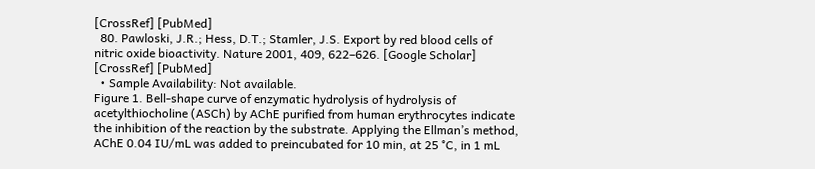[CrossRef] [PubMed]
  80. Pawloski, J.R.; Hess, D.T.; Stamler, J.S. Export by red blood cells of nitric oxide bioactivity. Nature 2001, 409, 622–626. [Google Scholar] [CrossRef] [PubMed]
  • Sample Availability: Not available.
Figure 1. Bell-shape curve of enzymatic hydrolysis of hydrolysis of acetylthiocholine (ASCh) by AChE purified from human erythrocytes indicate the inhibition of the reaction by the substrate. Applying the Ellman’s method, AChE 0.04 IU/mL was added to preincubated for 10 min, at 25 °C, in 1 mL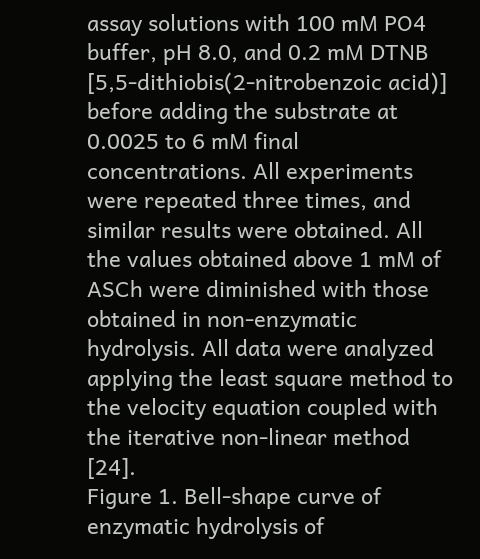assay solutions with 100 mM PO4 buffer, pH 8.0, and 0.2 mM DTNB [5,5-dithiobis(2-nitrobenzoic acid)] before adding the substrate at 0.0025 to 6 mM final concentrations. All experiments were repeated three times, and similar results were obtained. All the values obtained above 1 mM of ASCh were diminished with those obtained in non-enzymatic hydrolysis. All data were analyzed applying the least square method to the velocity equation coupled with the iterative non-linear method [24].
Figure 1. Bell-shape curve of enzymatic hydrolysis of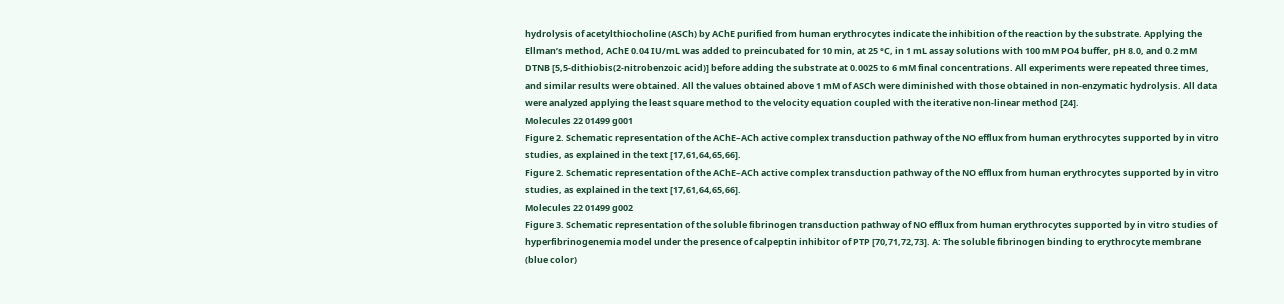hydrolysis of acetylthiocholine (ASCh) by AChE purified from human erythrocytes indicate the inhibition of the reaction by the substrate. Applying the Ellman’s method, AChE 0.04 IU/mL was added to preincubated for 10 min, at 25 °C, in 1 mL assay solutions with 100 mM PO4 buffer, pH 8.0, and 0.2 mM DTNB [5,5-dithiobis(2-nitrobenzoic acid)] before adding the substrate at 0.0025 to 6 mM final concentrations. All experiments were repeated three times, and similar results were obtained. All the values obtained above 1 mM of ASCh were diminished with those obtained in non-enzymatic hydrolysis. All data were analyzed applying the least square method to the velocity equation coupled with the iterative non-linear method [24].
Molecules 22 01499 g001
Figure 2. Schematic representation of the AChE–ACh active complex transduction pathway of the NO efflux from human erythrocytes supported by in vitro studies, as explained in the text [17,61,64,65,66].
Figure 2. Schematic representation of the AChE–ACh active complex transduction pathway of the NO efflux from human erythrocytes supported by in vitro studies, as explained in the text [17,61,64,65,66].
Molecules 22 01499 g002
Figure 3. Schematic representation of the soluble fibrinogen transduction pathway of NO efflux from human erythrocytes supported by in vitro studies of hyperfibrinogenemia model under the presence of calpeptin inhibitor of PTP [70,71,72,73]. A: The soluble fibrinogen binding to erythrocyte membrane (blue color)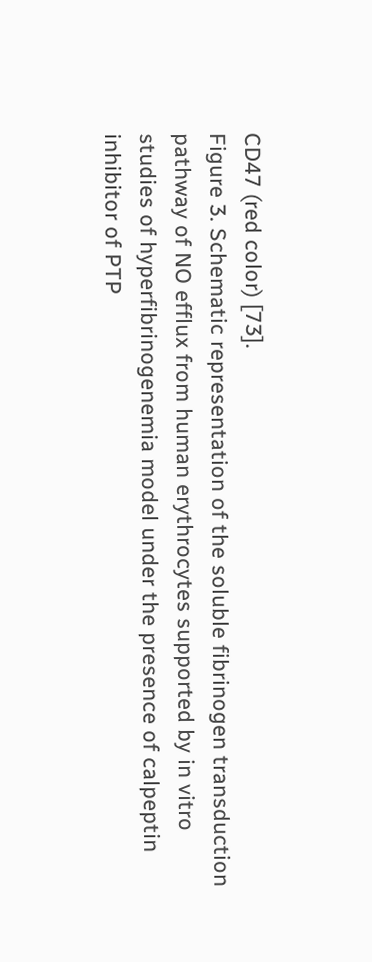CD47 (red color) [73].
Figure 3. Schematic representation of the soluble fibrinogen transduction pathway of NO efflux from human erythrocytes supported by in vitro studies of hyperfibrinogenemia model under the presence of calpeptin inhibitor of PTP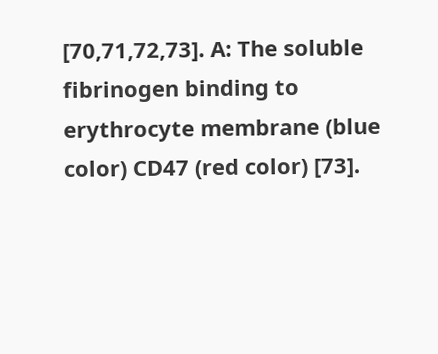[70,71,72,73]. A: The soluble fibrinogen binding to erythrocyte membrane (blue color) CD47 (red color) [73].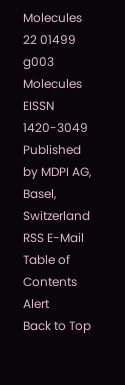Molecules 22 01499 g003
Molecules EISSN 1420-3049 Published by MDPI AG, Basel, Switzerland RSS E-Mail Table of Contents Alert
Back to Top